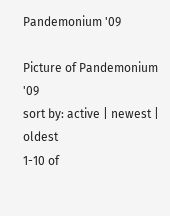Pandemonium '09

Picture of Pandemonium '09
sort by: active | newest | oldest
1-10 of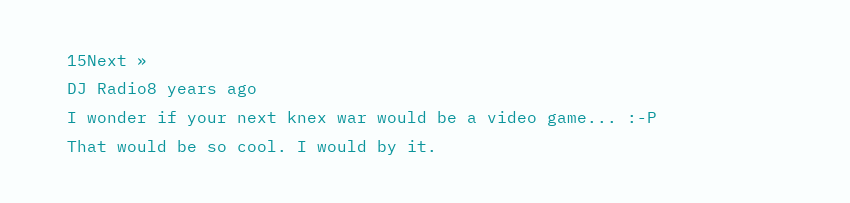15Next »
DJ Radio8 years ago
I wonder if your next knex war would be a video game... :-P
That would be so cool. I would by it.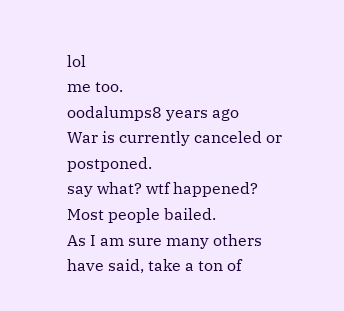lol
me too.
oodalumps8 years ago
War is currently canceled or postponed.
say what? wtf happened?
Most people bailed.
As I am sure many others have said, take a ton of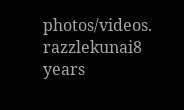photos/videos.
razzlekunai8 years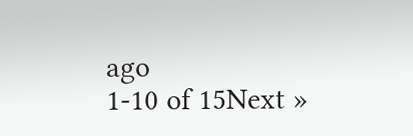ago
1-10 of 15Next »